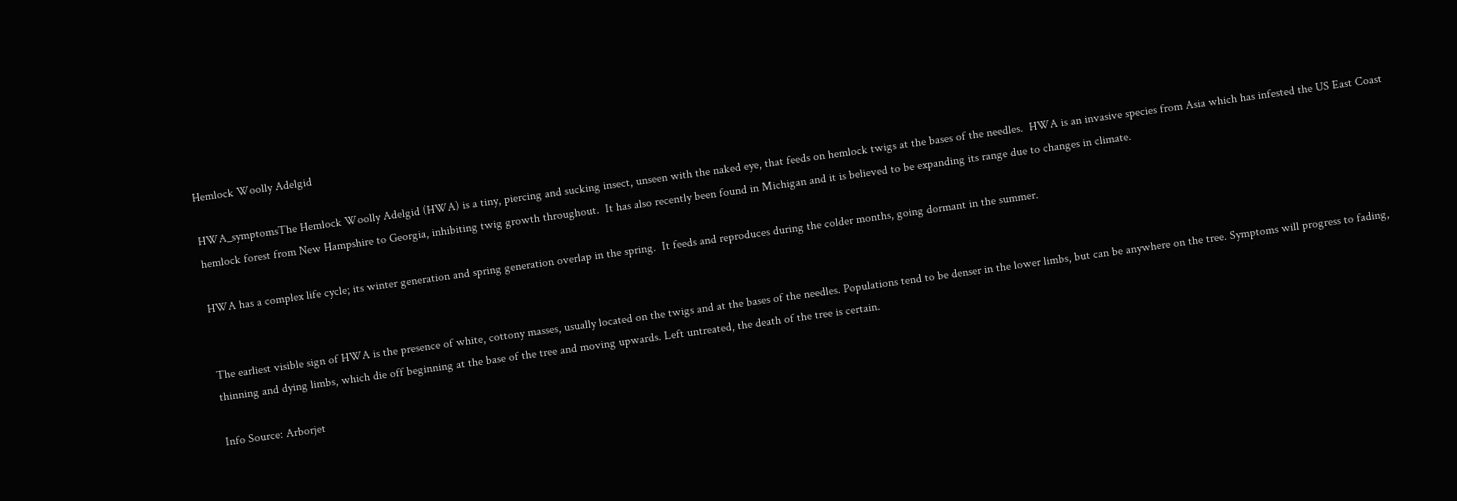Hemlock Woolly Adelgid

HWA_symptomsThe Hemlock Woolly Adelgid (HWA) is a tiny, piercing and sucking insect, unseen with the naked eye, that feeds on hemlock twigs at the bases of the needles.  HWA is an invasive species from Asia which has infested the US East Coast hemlock forest from New Hampshire to Georgia, inhibiting twig growth throughout.  It has also recently been found in Michigan and it is believed to be expanding its range due to changes in climate.

HWA has a complex life cycle; its winter generation and spring generation overlap in the spring.  It feeds and reproduces during the colder months, going dormant in the summer.


The earliest visible sign of HWA is the presence of white, cottony masses, usually located on the twigs and at the bases of the needles. Populations tend to be denser in the lower limbs, but can be anywhere on the tree. Symptoms will progress to fading, thinning and dying limbs, which die off beginning at the base of the tree and moving upwards. Left untreated, the death of the tree is certain.

Info Source: Arborjet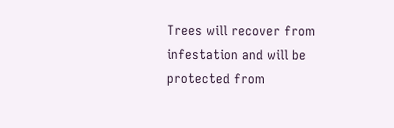Trees will recover from infestation and will be protected from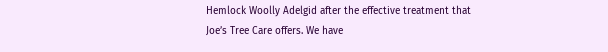Hemlock Woolly Adelgid after the effective treatment that Joe’s Tree Care offers. We have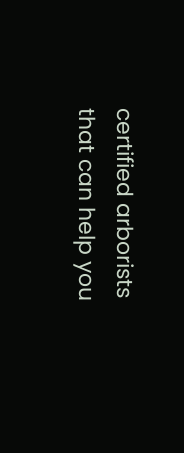certified arborists that can help you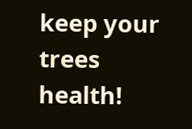keep your trees health!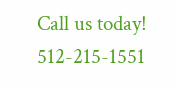Call us today! 512-215-1551